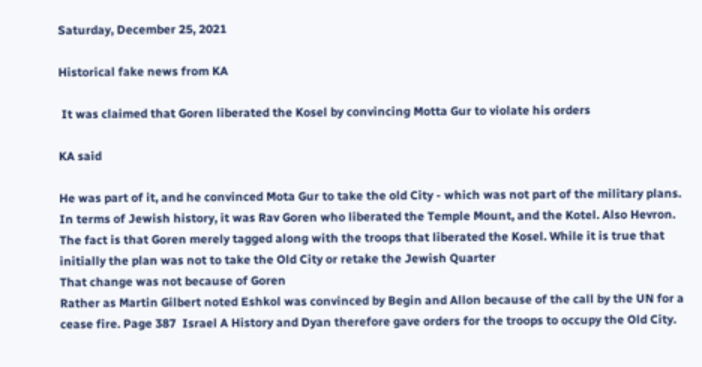Saturday, December 25, 2021

Historical fake news from KA

 It was claimed that Goren liberated the Kosel by convincing Motta Gur to violate his orders

KA said

He was part of it, and he convinced Mota Gur to take the old City - which was not part of the military plans. In terms of Jewish history, it was Rav Goren who liberated the Temple Mount, and the Kotel. Also Hevron.
The fact is that Goren merely tagged along with the troops that liberated the Kosel. While it is true that initially the plan was not to take the Old City or retake the Jewish Quarter
That change was not because of Goren
Rather as Martin Gilbert noted Eshkol was convinced by Begin and Allon because of the call by the UN for a cease fire. Page 387  Israel A History and Dyan therefore gave orders for the troops to occupy the Old City.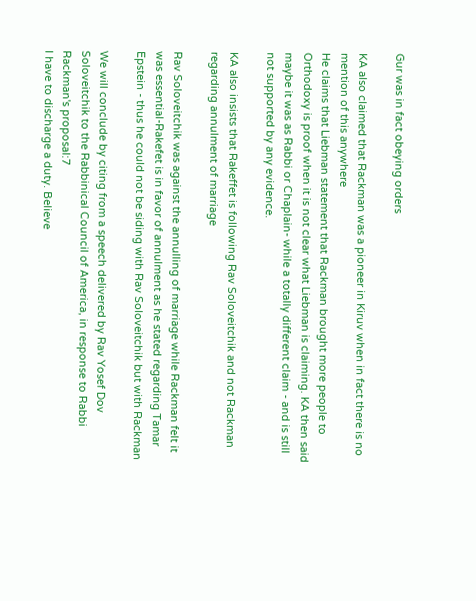Gur was in fact obeying orders

KA also claimed that Rackman was a pioneer in Kiruv when in fact there is no mention of this anywhere
He claims that Liebman statement that Rackman brought more people to Orthodoxy is proof when it is not clear what Liebman is claiming. KA then said maybe it was as Rabbi or Chaplain- while a totally different claim - and is still not supported by any evidence.

KA also insists that Rakeffet is following Rav Soloveitchik and not Rackman regarding annulment of marriage

Rav Soloveitchik was against the annulling of marriage while Rackman felt it was essential-Rakefet is in favor of annulment as he stated regarding Tamar Epstein - thus he could not be siding with Rav Soloveitchik but with Rackman

We will conclude by citing from a speech delivered by Rav Yosef Dov Soloveitchik to the Rabbinical Council of America, in response to Rabbi Rackman's proposal:7
I have to discharge a duty. Believe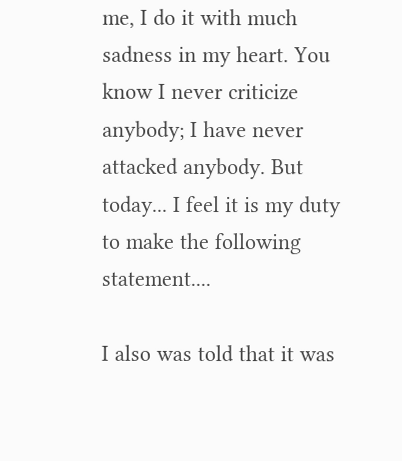me, I do it with much sadness in my heart. You know I never criticize anybody; I have never attacked anybody. But today... I feel it is my duty to make the following statement....

I also was told that it was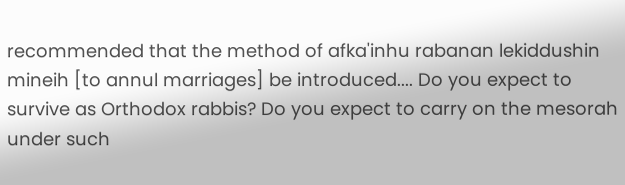recommended that the method of afka'inhu rabanan lekiddushin mineih [to annul marriages] be introduced.... Do you expect to survive as Orthodox rabbis? Do you expect to carry on the mesorah under such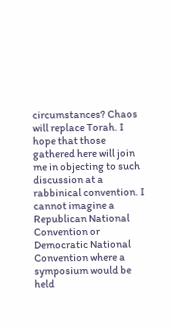circumstances? Chaos will replace Torah. I hope that those gathered here will join me in objecting to such discussion at a rabbinical convention. I cannot imagine a Republican National Convention or Democratic National Convention where a symposium would be held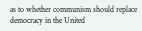as to whether communism should replace democracy in the United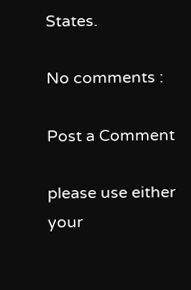States.

No comments :

Post a Comment

please use either your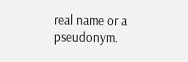real name or a pseudonym.